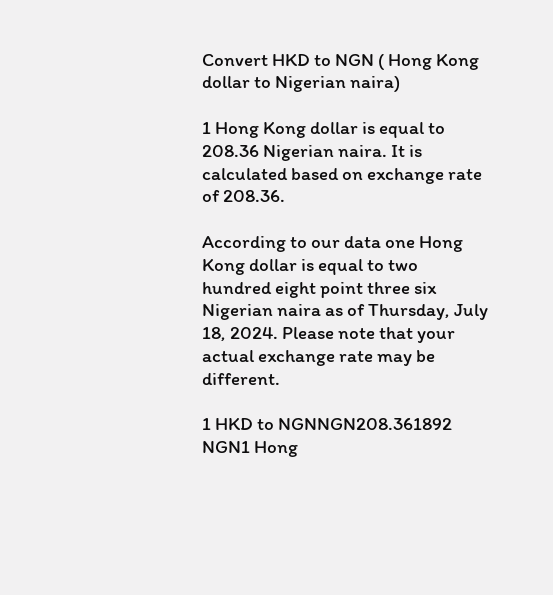Convert HKD to NGN ( Hong Kong dollar to Nigerian naira)

1 Hong Kong dollar is equal to 208.36 Nigerian naira. It is calculated based on exchange rate of 208.36.

According to our data one Hong Kong dollar is equal to two hundred eight point three six Nigerian naira as of Thursday, July 18, 2024. Please note that your actual exchange rate may be different.

1 HKD to NGNNGN208.361892 NGN1 Hong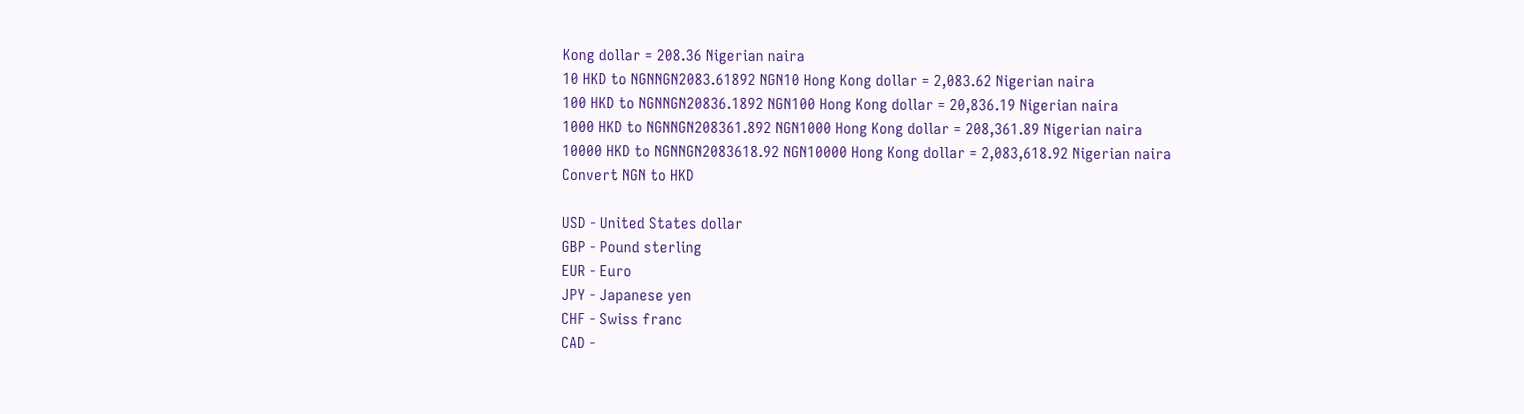Kong dollar = 208.36 Nigerian naira
10 HKD to NGNNGN2083.61892 NGN10 Hong Kong dollar = 2,083.62 Nigerian naira
100 HKD to NGNNGN20836.1892 NGN100 Hong Kong dollar = 20,836.19 Nigerian naira
1000 HKD to NGNNGN208361.892 NGN1000 Hong Kong dollar = 208,361.89 Nigerian naira
10000 HKD to NGNNGN2083618.92 NGN10000 Hong Kong dollar = 2,083,618.92 Nigerian naira
Convert NGN to HKD

USD - United States dollar
GBP - Pound sterling
EUR - Euro
JPY - Japanese yen
CHF - Swiss franc
CAD -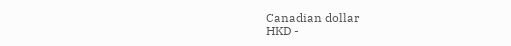Canadian dollar
HKD -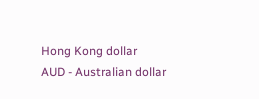Hong Kong dollar
AUD - Australian dollar